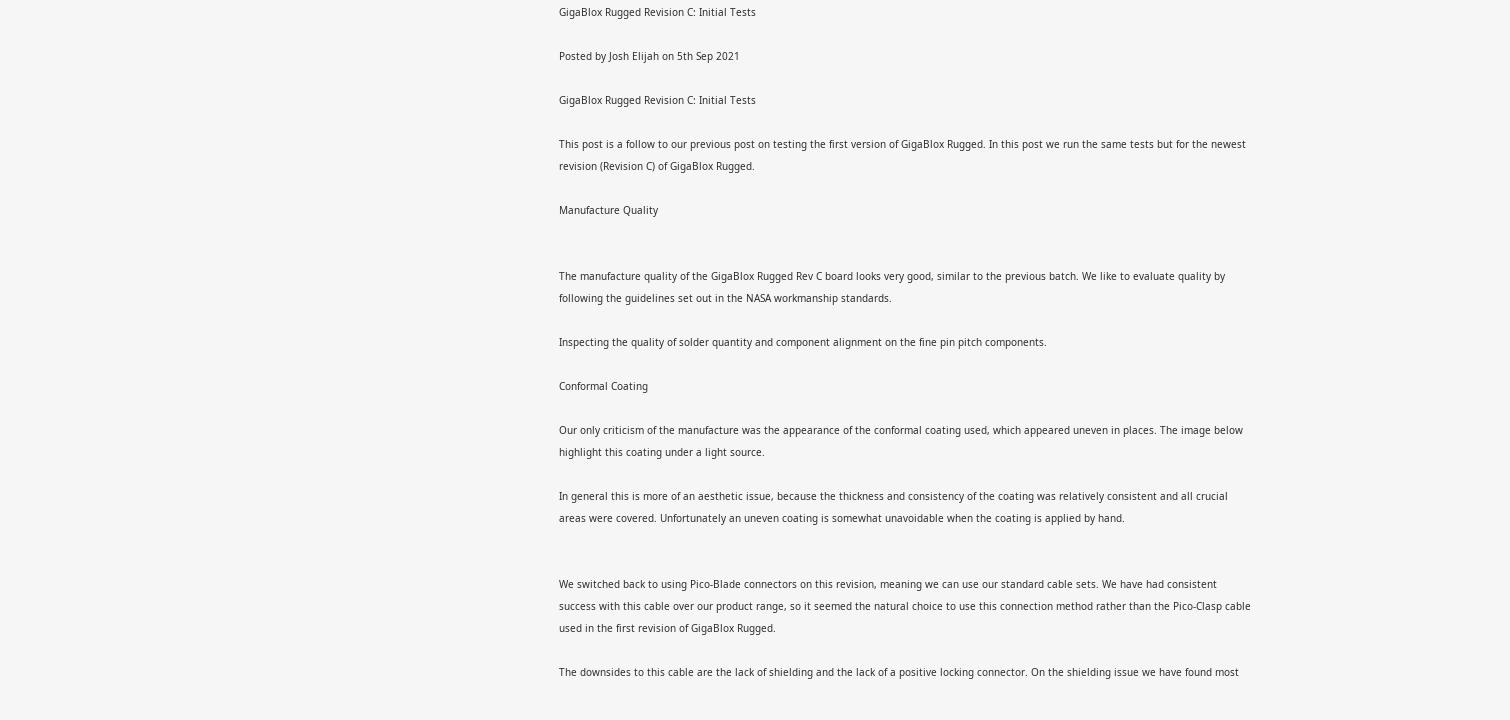GigaBlox Rugged Revision C: Initial Tests

Posted by Josh Elijah on 5th Sep 2021

GigaBlox Rugged Revision C: Initial Tests

This post is a follow to our previous post on testing the first version of GigaBlox Rugged. In this post we run the same tests but for the newest revision (Revision C) of GigaBlox Rugged.

Manufacture Quality


The manufacture quality of the GigaBlox Rugged Rev C board looks very good, similar to the previous batch. We like to evaluate quality by following the guidelines set out in the NASA workmanship standards.

Inspecting the quality of solder quantity and component alignment on the fine pin pitch components.

Conformal Coating

Our only criticism of the manufacture was the appearance of the conformal coating used, which appeared uneven in places. The image below highlight this coating under a light source.

In general this is more of an aesthetic issue, because the thickness and consistency of the coating was relatively consistent and all crucial areas were covered. Unfortunately an uneven coating is somewhat unavoidable when the coating is applied by hand.


We switched back to using Pico-Blade connectors on this revision, meaning we can use our standard cable sets. We have had consistent success with this cable over our product range, so it seemed the natural choice to use this connection method rather than the Pico-Clasp cable used in the first revision of GigaBlox Rugged.

The downsides to this cable are the lack of shielding and the lack of a positive locking connector. On the shielding issue we have found most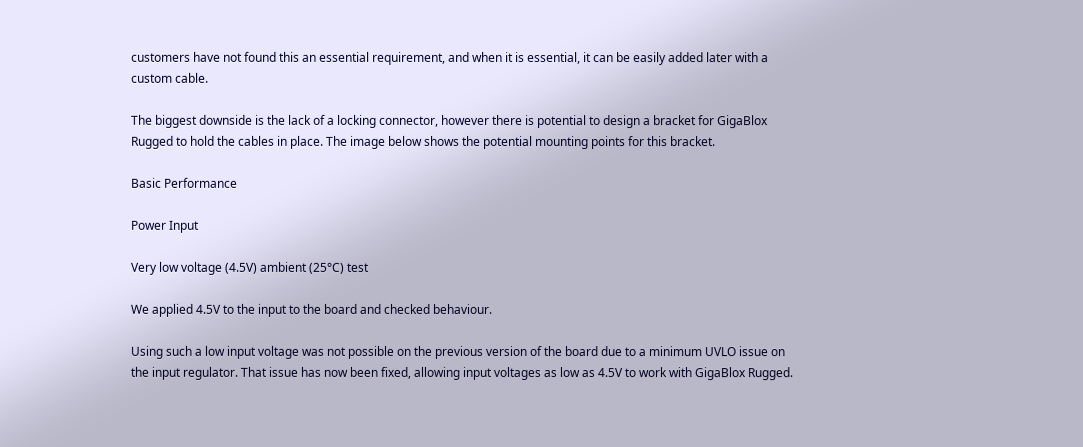customers have not found this an essential requirement, and when it is essential, it can be easily added later with a custom cable.

The biggest downside is the lack of a locking connector, however there is potential to design a bracket for GigaBlox Rugged to hold the cables in place. The image below shows the potential mounting points for this bracket.

Basic Performance

Power Input

Very low voltage (4.5V) ambient (25°C) test

We applied 4.5V to the input to the board and checked behaviour.

Using such a low input voltage was not possible on the previous version of the board due to a minimum UVLO issue on the input regulator. That issue has now been fixed, allowing input voltages as low as 4.5V to work with GigaBlox Rugged.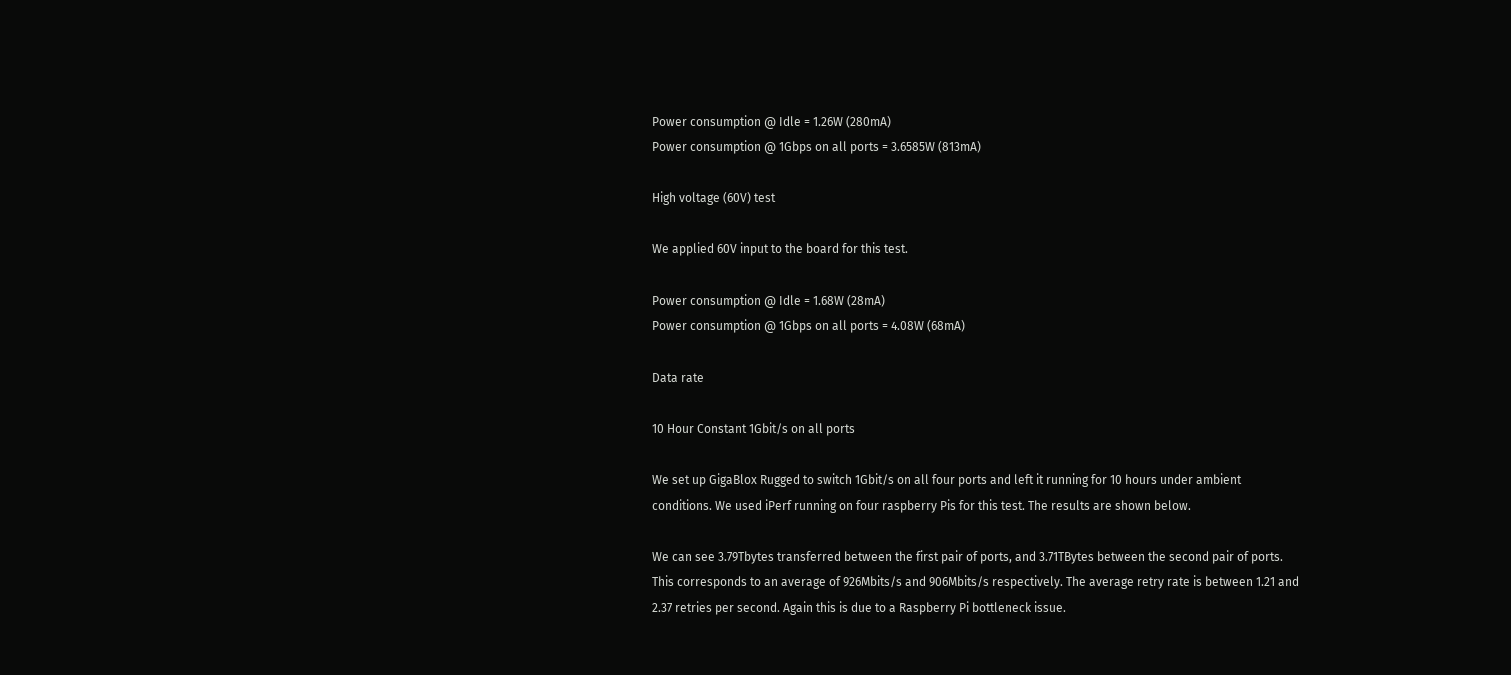Power consumption @ Idle = 1.26W (280mA)
Power consumption @ 1Gbps on all ports = 3.6585W (813mA)

High voltage (60V) test

We applied 60V input to the board for this test.

Power consumption @ Idle = 1.68W (28mA)
Power consumption @ 1Gbps on all ports = 4.08W (68mA)

Data rate

10 Hour Constant 1Gbit/s on all ports

We set up GigaBlox Rugged to switch 1Gbit/s on all four ports and left it running for 10 hours under ambient conditions. We used iPerf running on four raspberry Pis for this test. The results are shown below.

We can see 3.79Tbytes transferred between the first pair of ports, and 3.71TBytes between the second pair of ports. This corresponds to an average of 926Mbits/s and 906Mbits/s respectively. The average retry rate is between 1.21 and 2.37 retries per second. Again this is due to a Raspberry Pi bottleneck issue.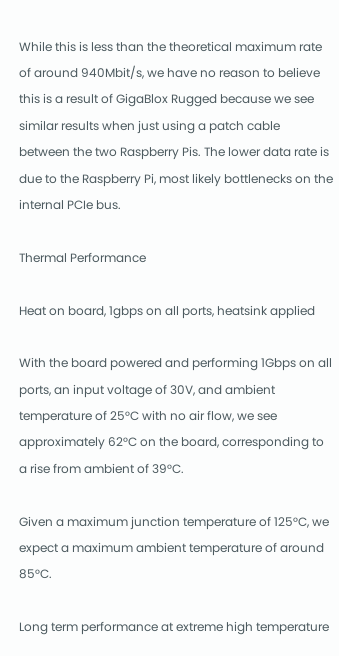While this is less than the theoretical maximum rate of around 940Mbit/s, we have no reason to believe this is a result of GigaBlox Rugged because we see similar results when just using a patch cable between the two Raspberry Pis. The lower data rate is due to the Raspberry Pi, most likely bottlenecks on the internal PCIe bus.

Thermal Performance

Heat on board, 1gbps on all ports, heatsink applied

With the board powered and performing 1Gbps on all ports, an input voltage of 30V, and ambient temperature of 25°C with no air flow, we see approximately 62°C on the board, corresponding to a rise from ambient of 39°C.

Given a maximum junction temperature of 125°C, we expect a maximum ambient temperature of around 85°C.

Long term performance at extreme high temperature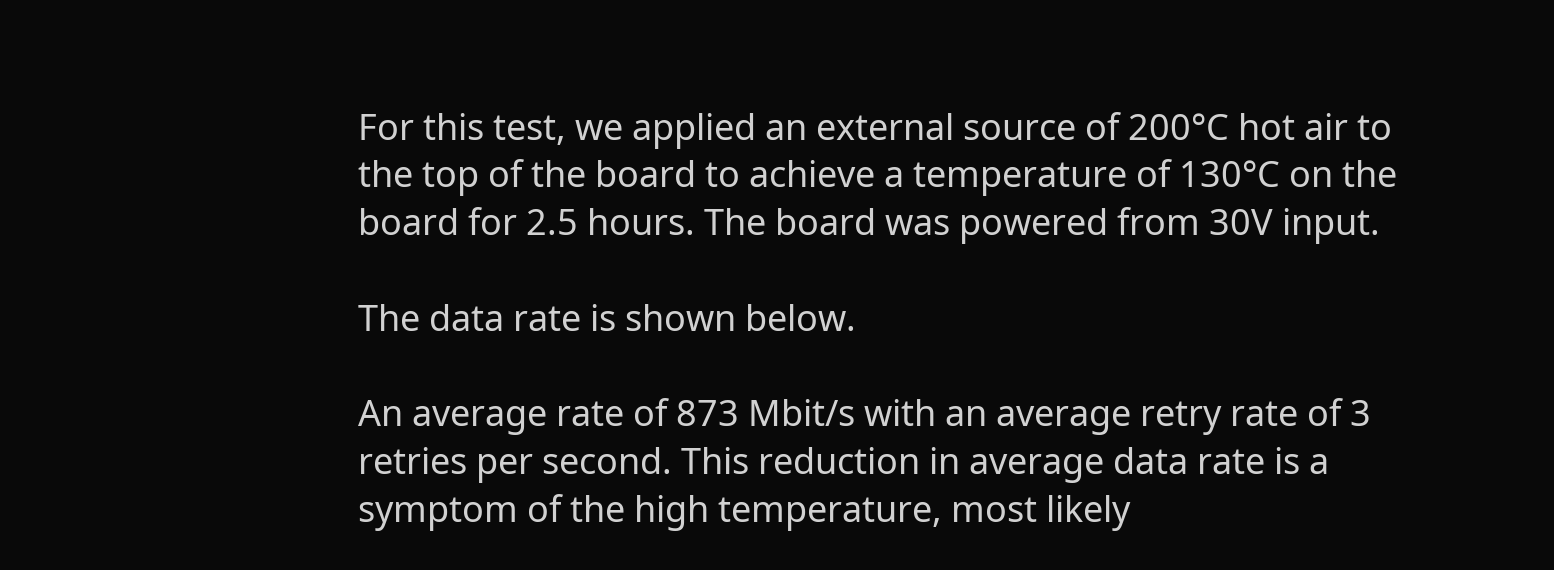For this test, we applied an external source of 200°C hot air to the top of the board to achieve a temperature of 130°C on the board for 2.5 hours. The board was powered from 30V input.

The data rate is shown below.

An average rate of 873 Mbit/s with an average retry rate of 3 retries per second. This reduction in average data rate is a symptom of the high temperature, most likely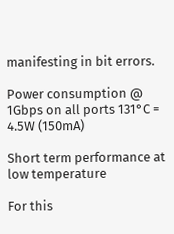manifesting in bit errors.

Power consumption @ 1Gbps on all ports 131°C = 4.5W (150mA)

Short term performance at low temperature

For this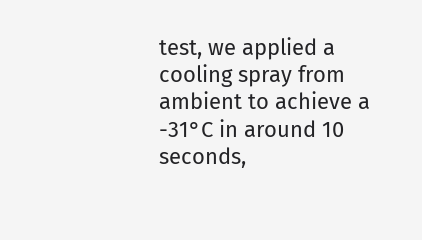test, we applied a cooling spray from ambient to achieve a -31°C in around 10 seconds,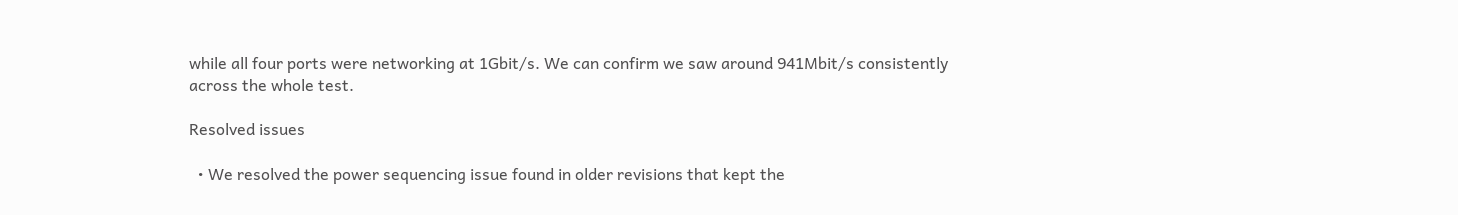while all four ports were networking at 1Gbit/s. We can confirm we saw around 941Mbit/s consistently across the whole test.

Resolved issues

  • We resolved the power sequencing issue found in older revisions that kept the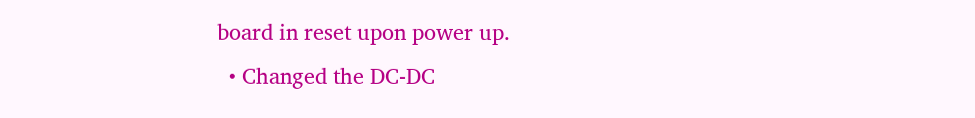board in reset upon power up.
  • Changed the DC-DC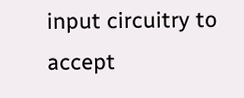input circuitry to accept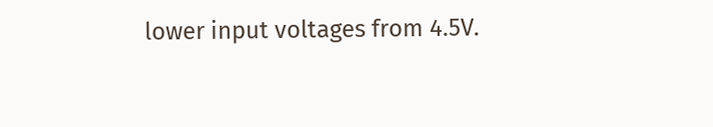lower input voltages from 4.5V.